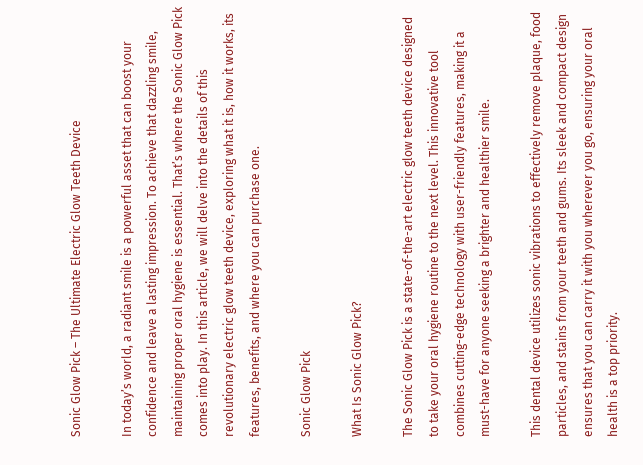Sonic Glow Pick – The Ultimate Electric Glow Teeth Device

In today’s world, a radiant smile is a powerful asset that can boost your confidence and leave a lasting impression. To achieve that dazzling smile, maintaining proper oral hygiene is essential. That’s where the Sonic Glow Pick comes into play. In this article, we will delve into the details of this revolutionary electric glow teeth device, exploring what it is, how it works, its features, benefits, and where you can purchase one.

Sonic Glow Pick

What Is Sonic Glow Pick?

The Sonic Glow Pick is a state-of-the-art electric glow teeth device designed to take your oral hygiene routine to the next level. This innovative tool combines cutting-edge technology with user-friendly features, making it a must-have for anyone seeking a brighter and healthier smile.

This dental device utilizes sonic vibrations to effectively remove plaque, food particles, and stains from your teeth and gums. Its sleek and compact design ensures that you can carry it with you wherever you go, ensuring your oral health is a top priority.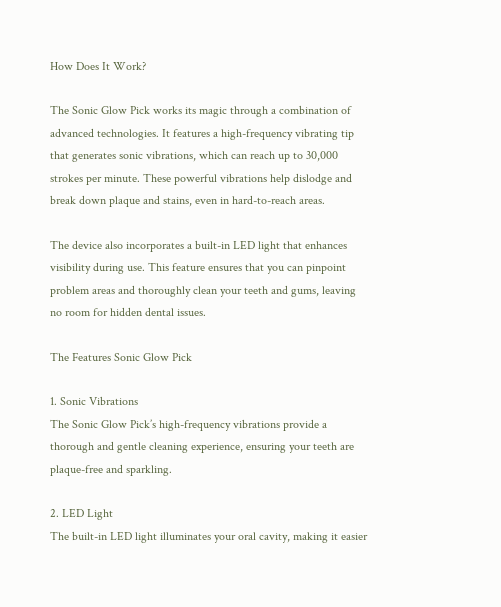How Does It Work?

The Sonic Glow Pick works its magic through a combination of advanced technologies. It features a high-frequency vibrating tip that generates sonic vibrations, which can reach up to 30,000 strokes per minute. These powerful vibrations help dislodge and break down plaque and stains, even in hard-to-reach areas.

The device also incorporates a built-in LED light that enhances visibility during use. This feature ensures that you can pinpoint problem areas and thoroughly clean your teeth and gums, leaving no room for hidden dental issues.

The Features Sonic Glow Pick

1. Sonic Vibrations
The Sonic Glow Pick’s high-frequency vibrations provide a thorough and gentle cleaning experience, ensuring your teeth are plaque-free and sparkling.

2. LED Light
The built-in LED light illuminates your oral cavity, making it easier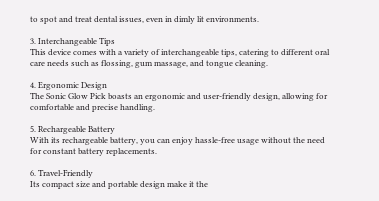to spot and treat dental issues, even in dimly lit environments.

3. Interchangeable Tips
This device comes with a variety of interchangeable tips, catering to different oral care needs such as flossing, gum massage, and tongue cleaning.

4. Ergonomic Design
The Sonic Glow Pick boasts an ergonomic and user-friendly design, allowing for comfortable and precise handling.

5. Rechargeable Battery
With its rechargeable battery, you can enjoy hassle-free usage without the need for constant battery replacements.

6. Travel-Friendly
Its compact size and portable design make it the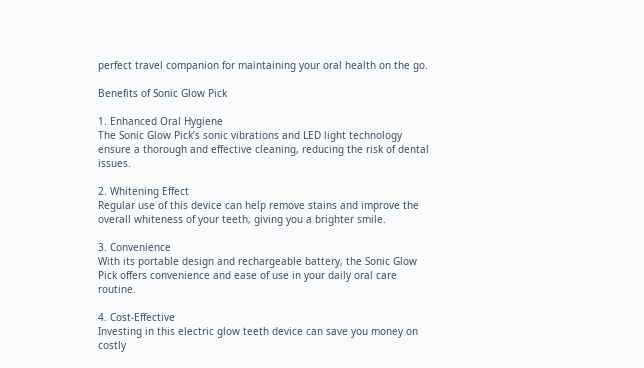perfect travel companion for maintaining your oral health on the go.

Benefits of Sonic Glow Pick

1. Enhanced Oral Hygiene
The Sonic Glow Pick’s sonic vibrations and LED light technology ensure a thorough and effective cleaning, reducing the risk of dental issues.

2. Whitening Effect
Regular use of this device can help remove stains and improve the overall whiteness of your teeth, giving you a brighter smile.

3. Convenience
With its portable design and rechargeable battery, the Sonic Glow Pick offers convenience and ease of use in your daily oral care routine.

4. Cost-Effective
Investing in this electric glow teeth device can save you money on costly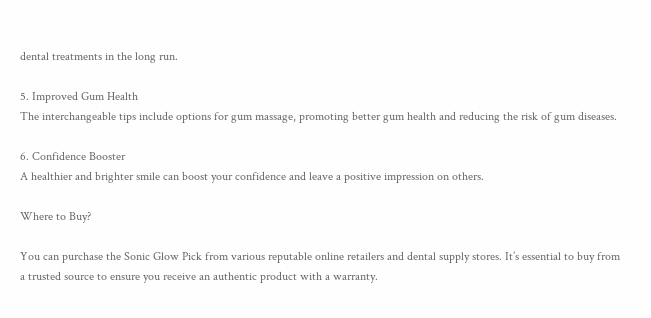dental treatments in the long run.

5. Improved Gum Health
The interchangeable tips include options for gum massage, promoting better gum health and reducing the risk of gum diseases.

6. Confidence Booster
A healthier and brighter smile can boost your confidence and leave a positive impression on others.

Where to Buy?

You can purchase the Sonic Glow Pick from various reputable online retailers and dental supply stores. It’s essential to buy from a trusted source to ensure you receive an authentic product with a warranty.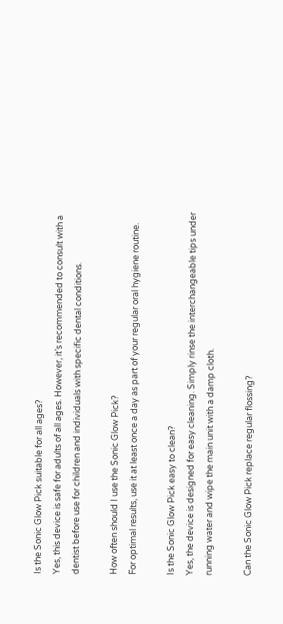Is the Sonic Glow Pick suitable for all ages?
Yes, this device is safe for adults of all ages. However, it’s recommended to consult with a dentist before use for children and individuals with specific dental conditions.

How often should I use the Sonic Glow Pick?
For optimal results, use it at least once a day as part of your regular oral hygiene routine.

Is the Sonic Glow Pick easy to clean?
Yes, the device is designed for easy cleaning. Simply rinse the interchangeable tips under running water and wipe the main unit with a damp cloth.

Can the Sonic Glow Pick replace regular flossing?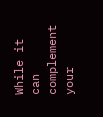While it can complement your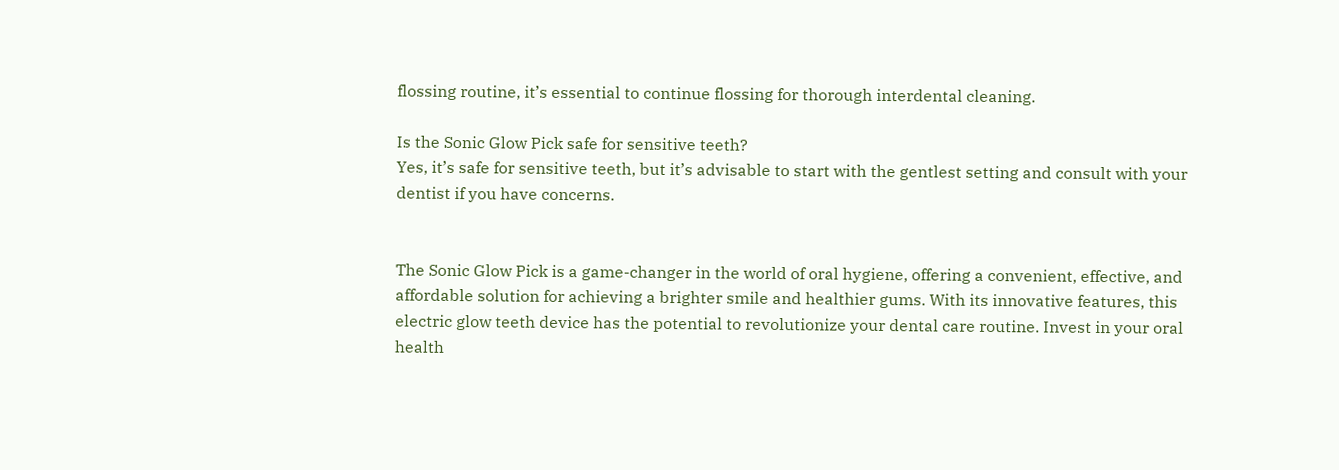flossing routine, it’s essential to continue flossing for thorough interdental cleaning.

Is the Sonic Glow Pick safe for sensitive teeth?
Yes, it’s safe for sensitive teeth, but it’s advisable to start with the gentlest setting and consult with your dentist if you have concerns.


The Sonic Glow Pick is a game-changer in the world of oral hygiene, offering a convenient, effective, and affordable solution for achieving a brighter smile and healthier gums. With its innovative features, this electric glow teeth device has the potential to revolutionize your dental care routine. Invest in your oral health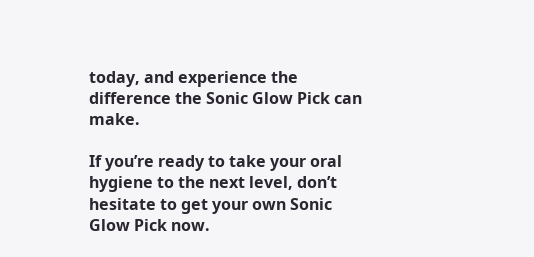today, and experience the difference the Sonic Glow Pick can make.

If you’re ready to take your oral hygiene to the next level, don’t hesitate to get your own Sonic Glow Pick now.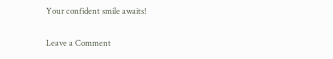Your confident smile awaits!

Leave a Comment